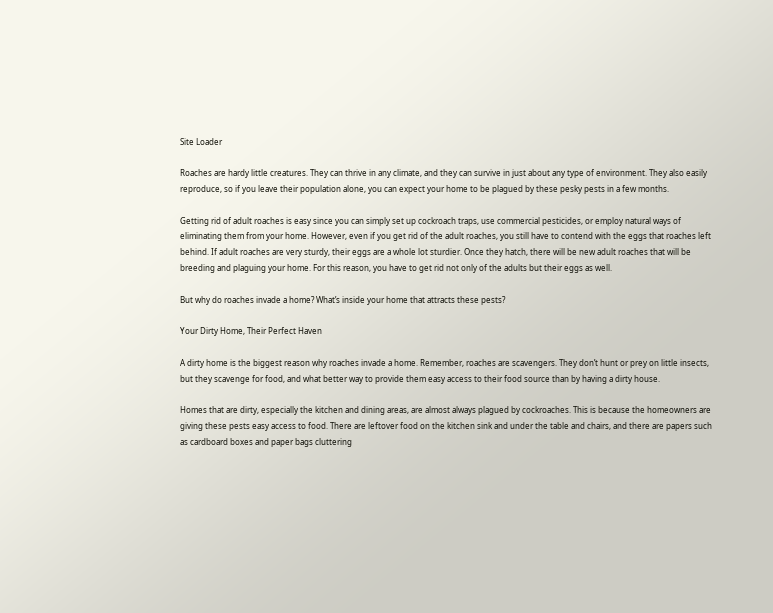Site Loader

Roaches are hardy little creatures. They can thrive in any climate, and they can survive in just about any type of environment. They also easily reproduce, so if you leave their population alone, you can expect your home to be plagued by these pesky pests in a few months.

Getting rid of adult roaches is easy since you can simply set up cockroach traps, use commercial pesticides, or employ natural ways of eliminating them from your home. However, even if you get rid of the adult roaches, you still have to contend with the eggs that roaches left behind. If adult roaches are very sturdy, their eggs are a whole lot sturdier. Once they hatch, there will be new adult roaches that will be breeding and plaguing your home. For this reason, you have to get rid not only of the adults but their eggs as well.

But why do roaches invade a home? What’s inside your home that attracts these pests?

Your Dirty Home, Their Perfect Haven

A dirty home is the biggest reason why roaches invade a home. Remember, roaches are scavengers. They don’t hunt or prey on little insects, but they scavenge for food, and what better way to provide them easy access to their food source than by having a dirty house.

Homes that are dirty, especially the kitchen and dining areas, are almost always plagued by cockroaches. This is because the homeowners are giving these pests easy access to food. There are leftover food on the kitchen sink and under the table and chairs, and there are papers such as cardboard boxes and paper bags cluttering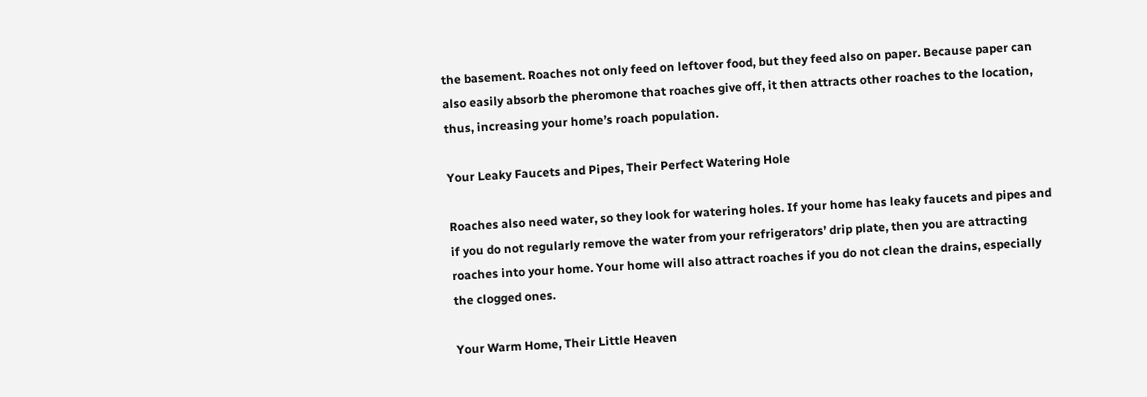the basement. Roaches not only feed on leftover food, but they feed also on paper. Because paper can also easily absorb the pheromone that roaches give off, it then attracts other roaches to the location, thus, increasing your home’s roach population.

Your Leaky Faucets and Pipes, Their Perfect Watering Hole

Roaches also need water, so they look for watering holes. If your home has leaky faucets and pipes and if you do not regularly remove the water from your refrigerators’ drip plate, then you are attracting roaches into your home. Your home will also attract roaches if you do not clean the drains, especially the clogged ones.

Your Warm Home, Their Little Heaven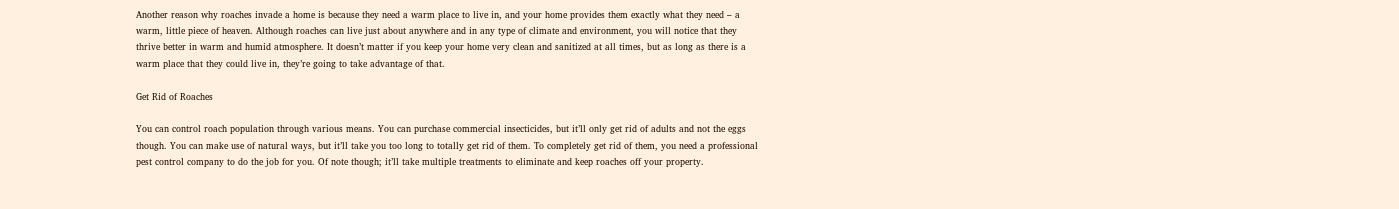Another reason why roaches invade a home is because they need a warm place to live in, and your home provides them exactly what they need – a warm, little piece of heaven. Although roaches can live just about anywhere and in any type of climate and environment, you will notice that they thrive better in warm and humid atmosphere. It doesn’t matter if you keep your home very clean and sanitized at all times, but as long as there is a warm place that they could live in, they’re going to take advantage of that.

Get Rid of Roaches

You can control roach population through various means. You can purchase commercial insecticides, but it’ll only get rid of adults and not the eggs though. You can make use of natural ways, but it’ll take you too long to totally get rid of them. To completely get rid of them, you need a professional pest control company to do the job for you. Of note though; it’ll take multiple treatments to eliminate and keep roaches off your property.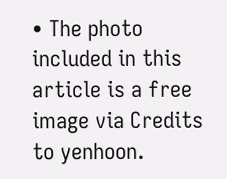• The photo included in this article is a free image via Credits to yenhoon.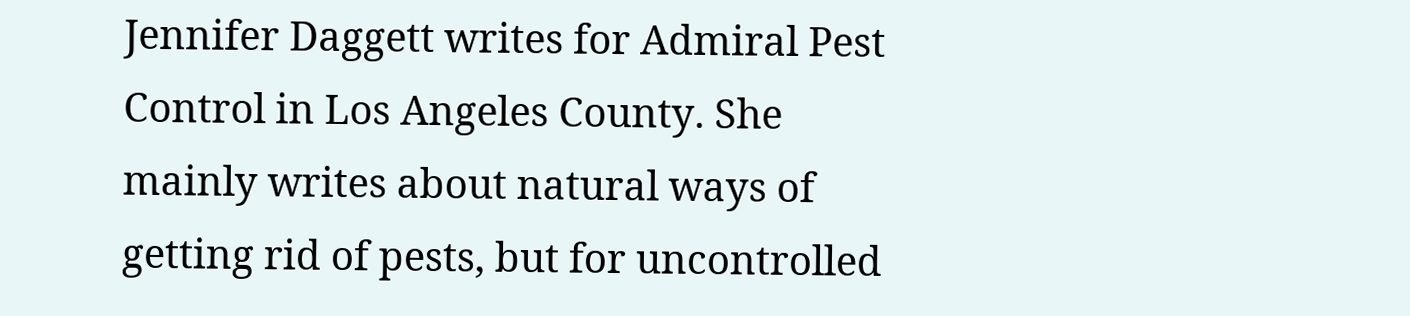Jennifer Daggett writes for Admiral Pest Control in Los Angeles County. She mainly writes about natural ways of getting rid of pests, but for uncontrolled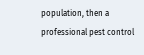population, then a professional pest control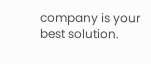company is your best solution.